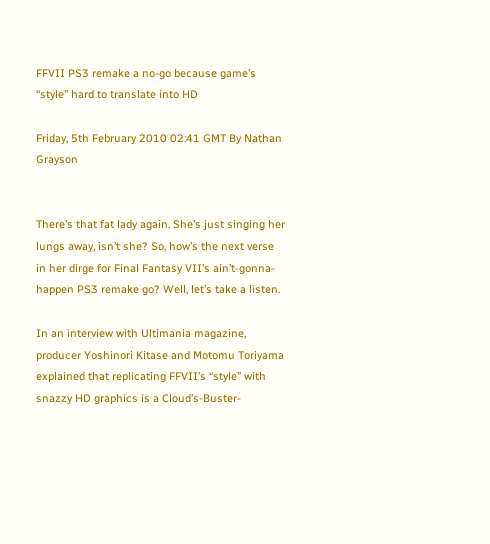FFVII PS3 remake a no-go because game’s “style” hard to translate into HD

Friday, 5th February 2010 02:41 GMT By Nathan Grayson


There’s that fat lady again. She’s just singing her lungs away, isn’t she? So, how’s the next verse in her dirge for Final Fantasy VII’s ain’t-gonna-happen PS3 remake go? Well, let’s take a listen.

In an interview with Ultimania magazine, producer Yoshinori Kitase and Motomu Toriyama explained that replicating FFVII’s “style” with snazzy HD graphics is a Cloud’s-Buster-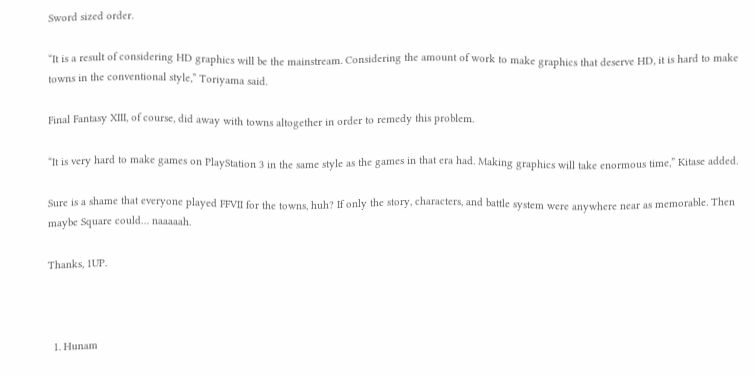Sword sized order.

“It is a result of considering HD graphics will be the mainstream. Considering the amount of work to make graphics that deserve HD, it is hard to make towns in the conventional style,” Toriyama said.

Final Fantasy XIII, of course, did away with towns altogether in order to remedy this problem.

“It is very hard to make games on PlayStation 3 in the same style as the games in that era had. Making graphics will take enormous time,” Kitase added.

Sure is a shame that everyone played FFVII for the towns, huh? If only the story, characters, and battle system were anywhere near as memorable. Then maybe Square could… naaaaah.

Thanks, 1UP.



  1. Hunam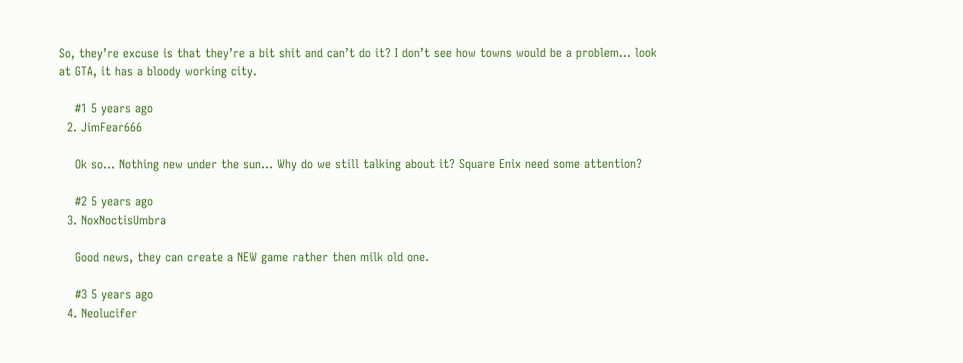So, they’re excuse is that they’re a bit shit and can’t do it? I don’t see how towns would be a problem… look at GTA, it has a bloody working city.

    #1 5 years ago
  2. JimFear666

    Ok so… Nothing new under the sun… Why do we still talking about it? Square Enix need some attention?

    #2 5 years ago
  3. NoxNoctisUmbra

    Good news, they can create a NEW game rather then milk old one.

    #3 5 years ago
  4. Neolucifer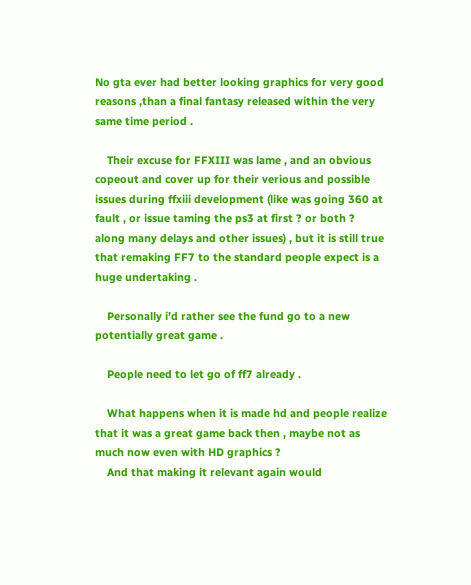No gta ever had better looking graphics for very good reasons ,than a final fantasy released within the very same time period .

    Their excuse for FFXIII was lame , and an obvious copeout and cover up for their verious and possible issues during ffxiii development (like was going 360 at fault , or issue taming the ps3 at first ? or both ? along many delays and other issues) , but it is still true that remaking FF7 to the standard people expect is a huge undertaking .

    Personally i’d rather see the fund go to a new potentially great game .

    People need to let go of ff7 already .

    What happens when it is made hd and people realize that it was a great game back then , maybe not as much now even with HD graphics ?
    And that making it relevant again would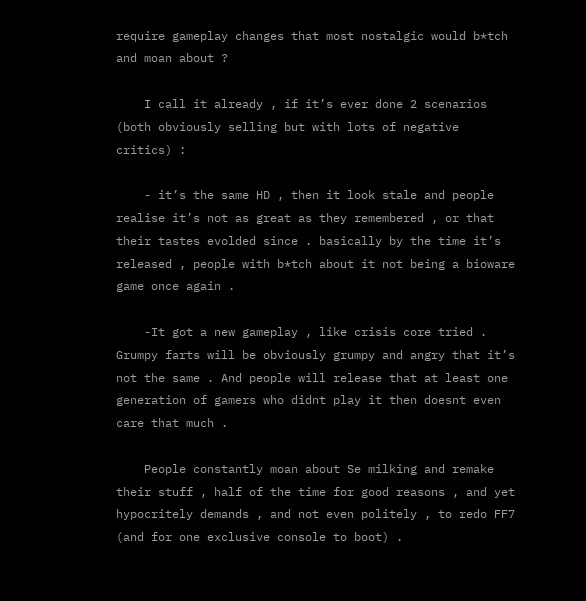require gameplay changes that most nostalgic would b*tch and moan about ?

    I call it already , if it’s ever done 2 scenarios (both obviously selling but with lots of negative critics) :

    - it’s the same HD , then it look stale and people realise it’s not as great as they remembered , or that their tastes evolded since . basically by the time it’s released , people with b*tch about it not being a bioware game once again .

    -It got a new gameplay , like crisis core tried . Grumpy farts will be obviously grumpy and angry that it’s not the same . And people will release that at least one generation of gamers who didnt play it then doesnt even care that much .

    People constantly moan about Se milking and remake their stuff , half of the time for good reasons , and yet hypocritely demands , and not even politely , to redo FF7 (and for one exclusive console to boot) .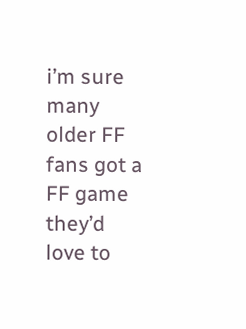i’m sure many older FF fans got a FF game they’d love to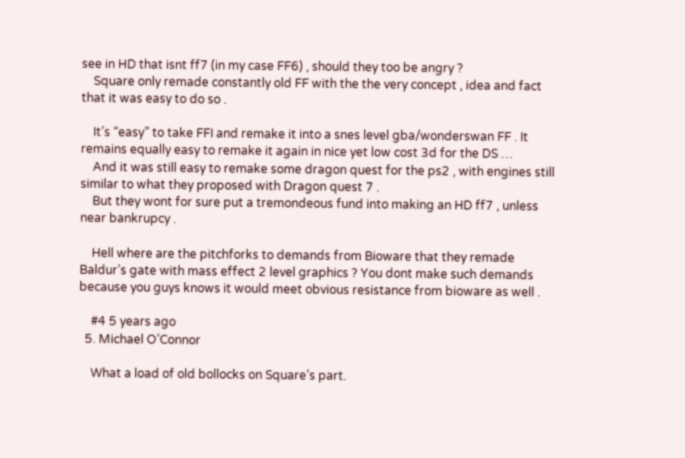see in HD that isnt ff7 (in my case FF6) , should they too be angry ?
    Square only remade constantly old FF with the the very concept , idea and fact that it was easy to do so .

    It’s “easy” to take FFI and remake it into a snes level gba/wonderswan FF . It remains equally easy to remake it again in nice yet low cost 3d for the DS …
    And it was still easy to remake some dragon quest for the ps2 , with engines still similar to what they proposed with Dragon quest 7 .
    But they wont for sure put a tremondeous fund into making an HD ff7 , unless near bankrupcy .

    Hell where are the pitchforks to demands from Bioware that they remade Baldur’s gate with mass effect 2 level graphics ? You dont make such demands because you guys knows it would meet obvious resistance from bioware as well .

    #4 5 years ago
  5. Michael O’Connor

    What a load of old bollocks on Square’s part.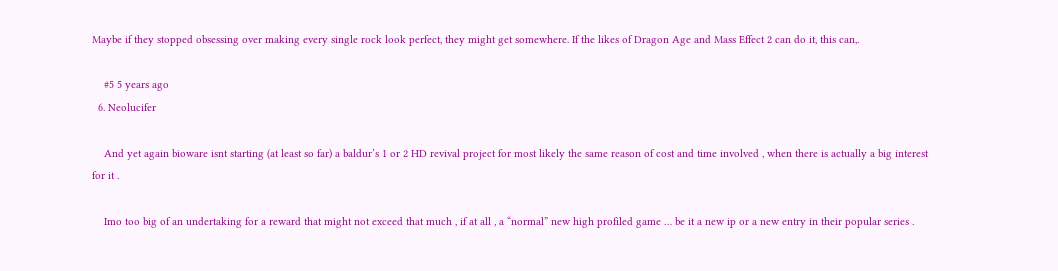Maybe if they stopped obsessing over making every single rock look perfect, they might get somewhere. If the likes of Dragon Age and Mass Effect 2 can do it, this can,.

    #5 5 years ago
  6. Neolucifer

    And yet again bioware isnt starting (at least so far) a baldur’s 1 or 2 HD revival project for most likely the same reason of cost and time involved , when there is actually a big interest for it .

    Imo too big of an undertaking for a reward that might not exceed that much , if at all , a “normal” new high profiled game … be it a new ip or a new entry in their popular series .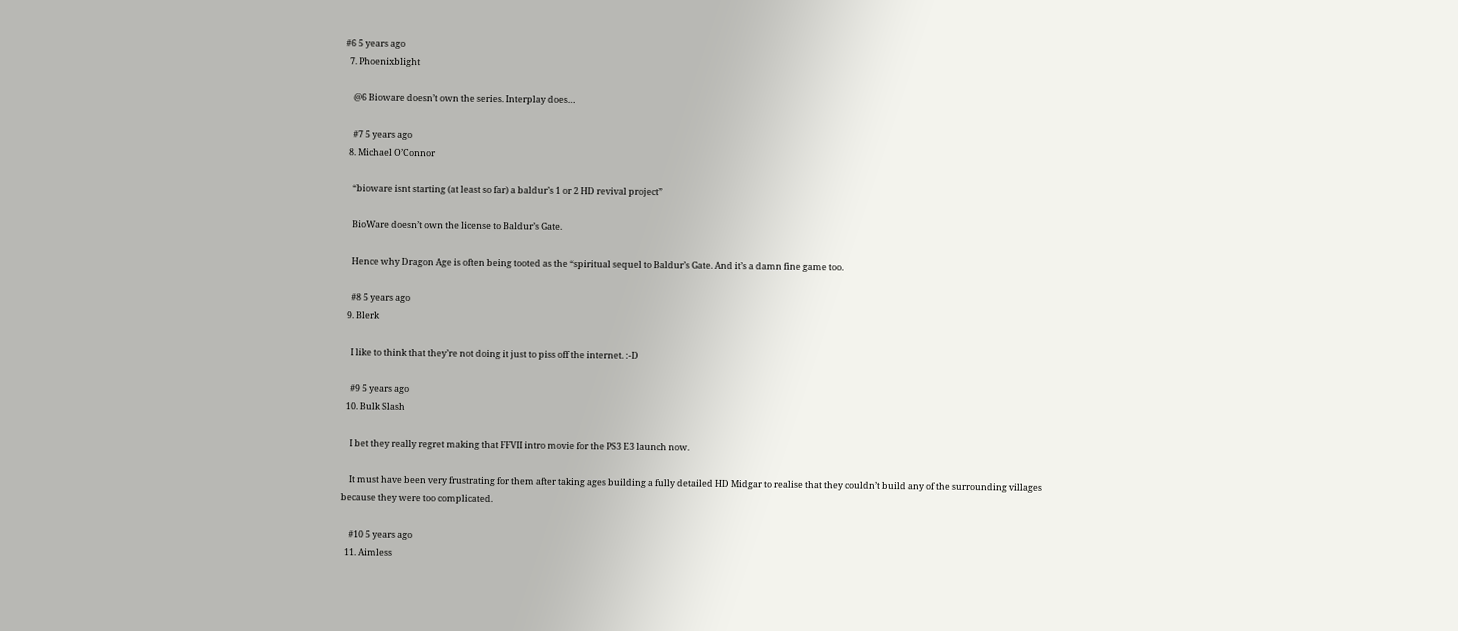#6 5 years ago
  7. Phoenixblight

    @6 Bioware doesn’t own the series. Interplay does…

    #7 5 years ago
  8. Michael O’Connor

    “bioware isnt starting (at least so far) a baldur’s 1 or 2 HD revival project”

    BioWare doesn’t own the license to Baldur’s Gate.

    Hence why Dragon Age is often being tooted as the “spiritual sequel to Baldur’s Gate. And it’s a damn fine game too.

    #8 5 years ago
  9. Blerk

    I like to think that they’re not doing it just to piss off the internet. :-D

    #9 5 years ago
  10. Bulk Slash

    I bet they really regret making that FFVII intro movie for the PS3 E3 launch now.

    It must have been very frustrating for them after taking ages building a fully detailed HD Midgar to realise that they couldn’t build any of the surrounding villages because they were too complicated.

    #10 5 years ago
  11. Aimless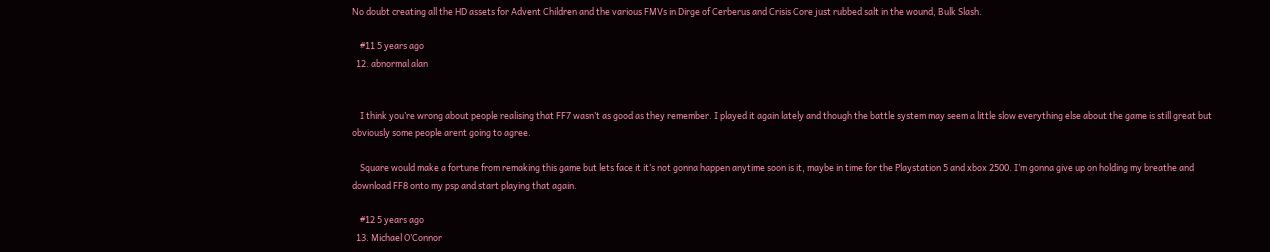No doubt creating all the HD assets for Advent Children and the various FMVs in Dirge of Cerberus and Crisis Core just rubbed salt in the wound, Bulk Slash.

    #11 5 years ago
  12. abnormal alan


    I think you’re wrong about people realising that FF7 wasn’t as good as they remember. I played it again lately and though the battle system may seem a little slow everything else about the game is still great but obviously some people arent going to agree.

    Square would make a fortune from remaking this game but lets face it it’s not gonna happen anytime soon is it, maybe in time for the Playstation 5 and xbox 2500. I’m gonna give up on holding my breathe and download FF8 onto my psp and start playing that again.

    #12 5 years ago
  13. Michael O’Connor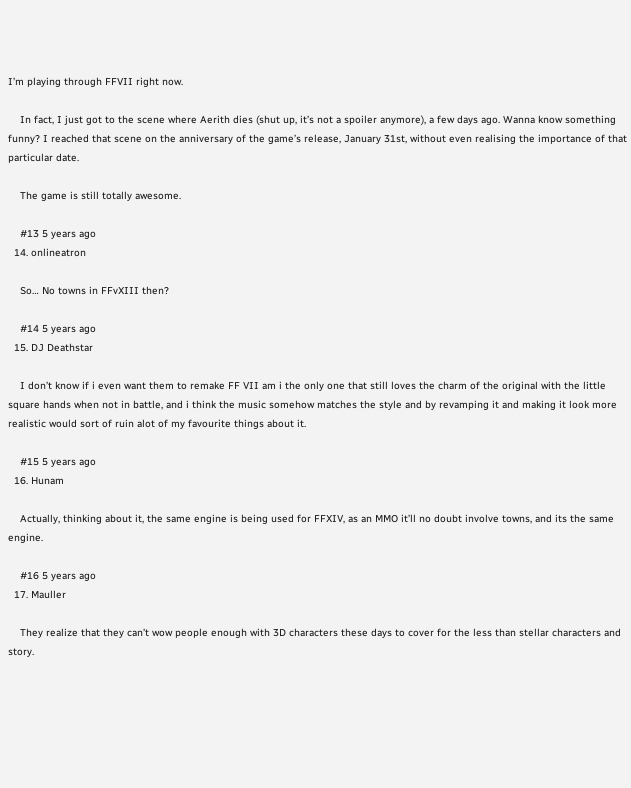I’m playing through FFVII right now.

    In fact, I just got to the scene where Aerith dies (shut up, it’s not a spoiler anymore), a few days ago. Wanna know something funny? I reached that scene on the anniversary of the game’s release, January 31st, without even realising the importance of that particular date.

    The game is still totally awesome.

    #13 5 years ago
  14. onlineatron

    So… No towns in FFvXIII then?

    #14 5 years ago
  15. DJ Deathstar

    I don’t know if i even want them to remake FF VII am i the only one that still loves the charm of the original with the little square hands when not in battle, and i think the music somehow matches the style and by revamping it and making it look more realistic would sort of ruin alot of my favourite things about it.

    #15 5 years ago
  16. Hunam

    Actually, thinking about it, the same engine is being used for FFXIV, as an MMO it’ll no doubt involve towns, and its the same engine.

    #16 5 years ago
  17. Mauller

    They realize that they can’t wow people enough with 3D characters these days to cover for the less than stellar characters and story.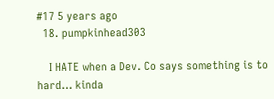#17 5 years ago
  18. pumpkinhead303

    I HATE when a Dev. Co says something is to hard… kinda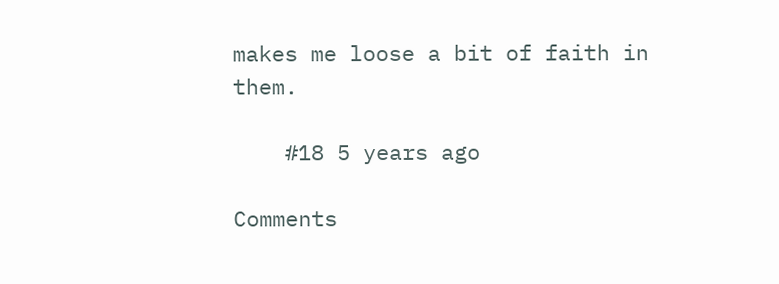makes me loose a bit of faith in them.

    #18 5 years ago

Comments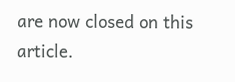are now closed on this article.